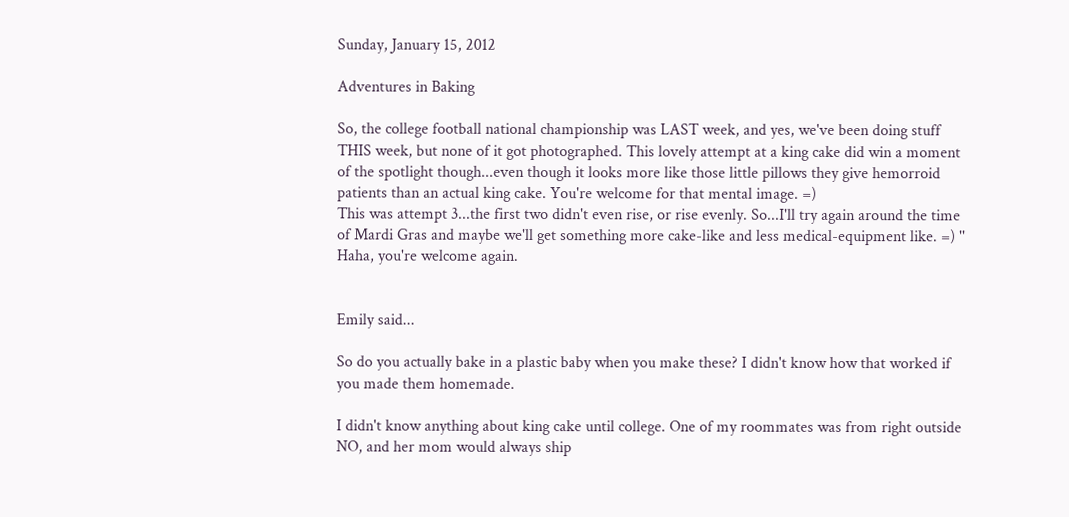Sunday, January 15, 2012

Adventures in Baking

So, the college football national championship was LAST week, and yes, we've been doing stuff THIS week, but none of it got photographed. This lovely attempt at a king cake did win a moment of the spotlight though...even though it looks more like those little pillows they give hemorroid patients than an actual king cake. You're welcome for that mental image. =)
This was attempt 3...the first two didn't even rise, or rise evenly. So...I'll try again around the time of Mardi Gras and maybe we'll get something more cake-like and less medical-equipment like. =) ''
Haha, you're welcome again.


Emily said...

So do you actually bake in a plastic baby when you make these? I didn't know how that worked if you made them homemade.

I didn't know anything about king cake until college. One of my roommates was from right outside NO, and her mom would always ship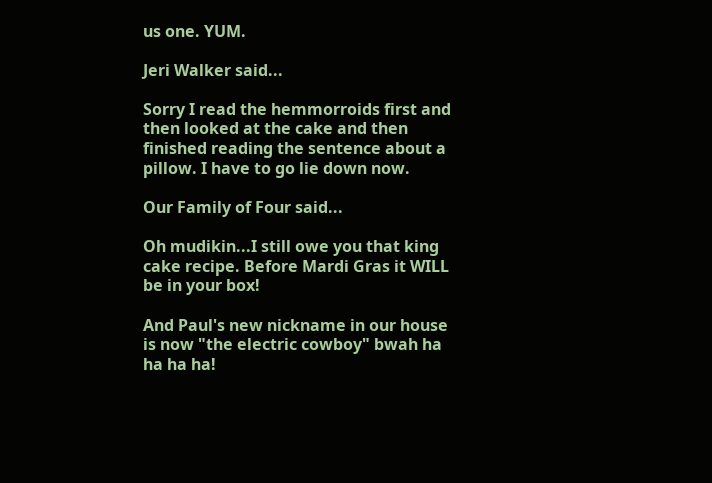us one. YUM.

Jeri Walker said...

Sorry I read the hemmorroids first and then looked at the cake and then finished reading the sentence about a pillow. I have to go lie down now.

Our Family of Four said...

Oh mudikin...I still owe you that king cake recipe. Before Mardi Gras it WILL be in your box!

And Paul's new nickname in our house is now "the electric cowboy" bwah ha ha ha ha!